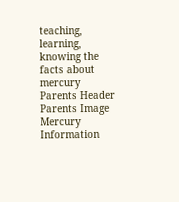teaching, learning, knowing the facts about mercury Parents Header
Parents Image Mercury Information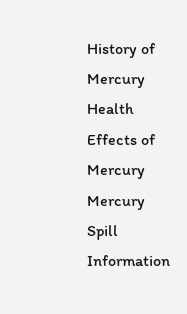History of Mercury
Health Effects of Mercury
Mercury Spill Information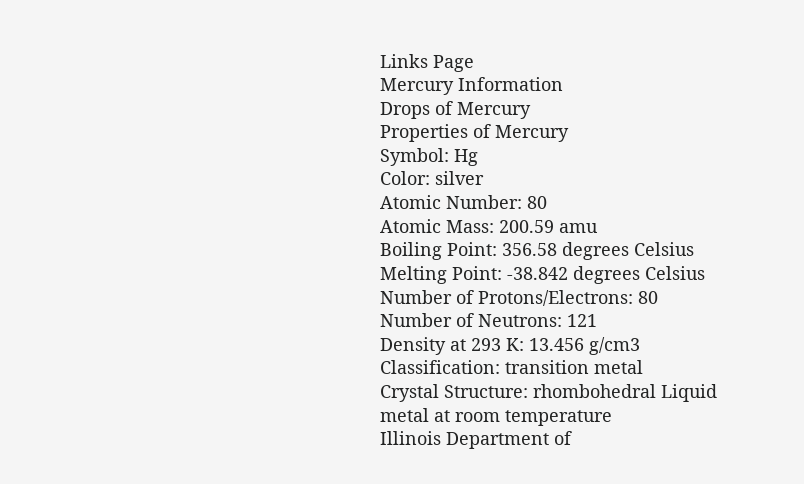Links Page
Mercury Information
Drops of Mercury
Properties of Mercury
Symbol: Hg
Color: silver
Atomic Number: 80
Atomic Mass: 200.59 amu
Boiling Point: 356.58 degrees Celsius
Melting Point: -38.842 degrees Celsius
Number of Protons/Electrons: 80
Number of Neutrons: 121
Density at 293 K: 13.456 g/cm3
Classification: transition metal
Crystal Structure: rhombohedral Liquid metal at room temperature
Illinois Department of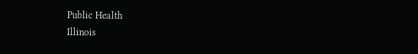Public Health
Illinois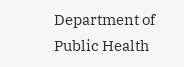Department of Public Health